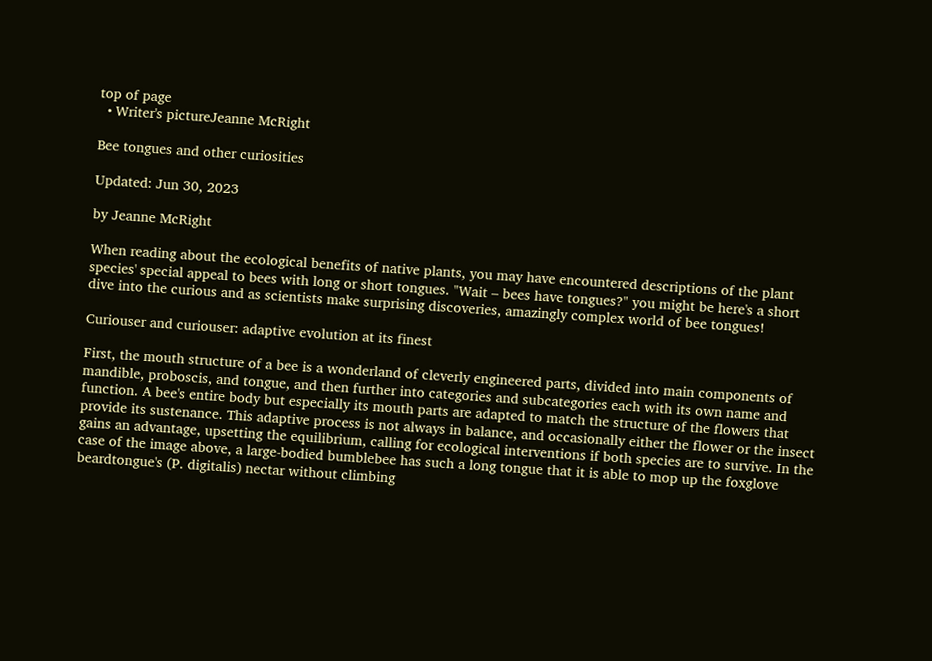top of page
  • Writer's pictureJeanne McRight

Bee tongues and other curiosities

Updated: Jun 30, 2023

by Jeanne McRight

When reading about the ecological benefits of native plants, you may have encountered descriptions of the plant species' special appeal to bees with long or short tongues. "Wait – bees have tongues?" you might be here's a short dive into the curious and as scientists make surprising discoveries, amazingly complex world of bee tongues!

Curiouser and curiouser: adaptive evolution at its finest

First, the mouth structure of a bee is a wonderland of cleverly engineered parts, divided into main components of mandible, proboscis, and tongue, and then further into categories and subcategories each with its own name and function. A bee's entire body but especially its mouth parts are adapted to match the structure of the flowers that provide its sustenance. This adaptive process is not always in balance, and occasionally either the flower or the insect gains an advantage, upsetting the equilibrium, calling for ecological interventions if both species are to survive. In the case of the image above, a large-bodied bumblebee has such a long tongue that it is able to mop up the foxglove beardtongue's (P. digitalis) nectar without climbing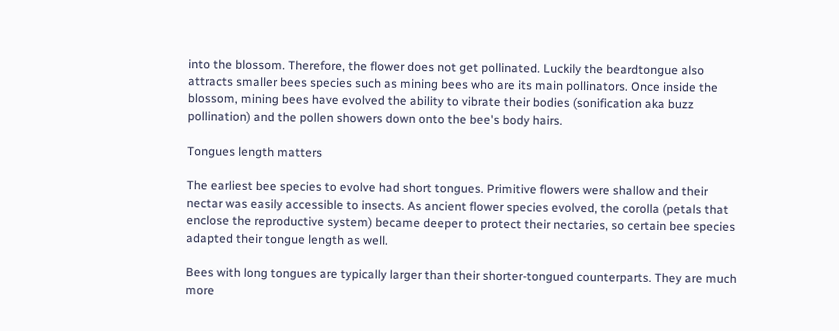into the blossom. Therefore, the flower does not get pollinated. Luckily the beardtongue also attracts smaller bees species such as mining bees who are its main pollinators. Once inside the blossom, mining bees have evolved the ability to vibrate their bodies (sonification aka buzz pollination) and the pollen showers down onto the bee's body hairs.

Tongues length matters

The earliest bee species to evolve had short tongues. Primitive flowers were shallow and their nectar was easily accessible to insects. As ancient flower species evolved, the corolla (petals that enclose the reproductive system) became deeper to protect their nectaries, so certain bee species adapted their tongue length as well.

Bees with long tongues are typically larger than their shorter-tongued counterparts. They are much more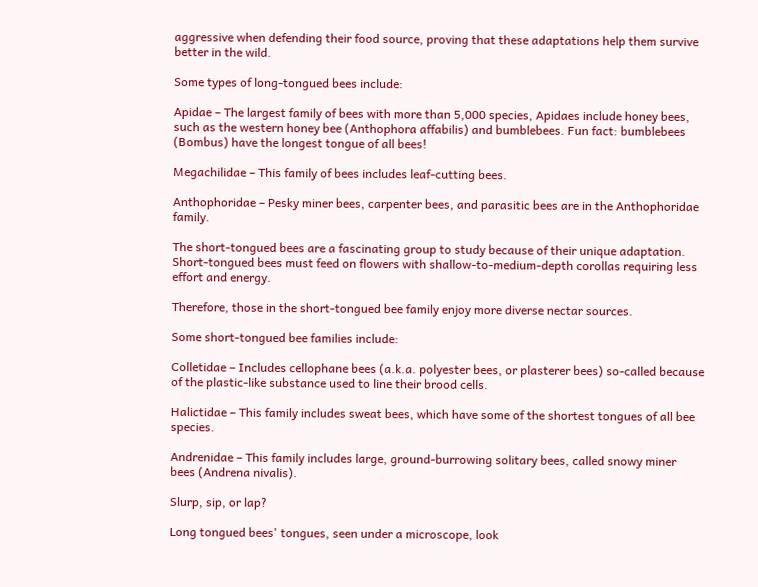aggressive when defending their food source, proving that these adaptations help them survive better in the wild.

Some types of long-tongued bees include:

Apidae – The largest family of bees with more than 5,000 species, Apidaes include honey bees, such as the western honey bee (Anthophora affabilis) and bumblebees. Fun fact: bumblebees (Bombus) have the longest tongue of all bees!

Megachilidae – This family of bees includes leaf-cutting bees.

Anthophoridae – Pesky miner bees, carpenter bees, and parasitic bees are in the Anthophoridae family.

The short-tongued bees are a fascinating group to study because of their unique adaptation. Short-tongued bees must feed on flowers with shallow-to-medium-depth corollas requiring less effort and energy.

Therefore, those in the short-tongued bee family enjoy more diverse nectar sources.

Some short-tongued bee families include:

Colletidae – Includes cellophane bees (a.k.a. polyester bees, or plasterer bees) so-called because of the plastic-like substance used to line their brood cells.

Halictidae – This family includes sweat bees, which have some of the shortest tongues of all bee species.

Andrenidae – This family includes large, ground-burrowing solitary bees, called snowy miner bees (Andrena nivalis).

Slurp, sip, or lap?

Long tongued bees' tongues, seen under a microscope, look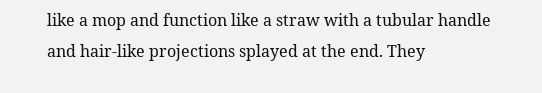like a mop and function like a straw with a tubular handle and hair-like projections splayed at the end. They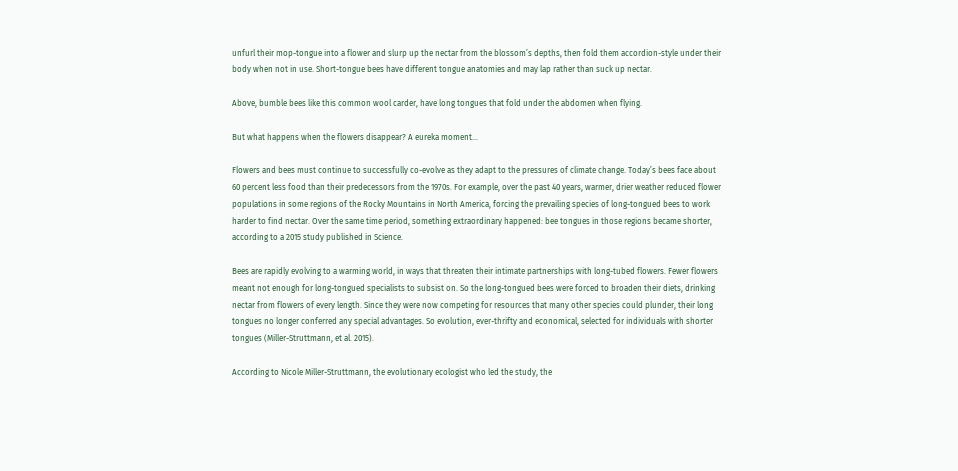unfurl their mop-tongue into a flower and slurp up the nectar from the blossom’s depths, then fold them accordion-style under their body when not in use. Short-tongue bees have different tongue anatomies and may lap rather than suck up nectar.

Above, bumble bees like this common wool carder, have long tongues that fold under the abdomen when flying.

But what happens when the flowers disappear? A eureka moment...

Flowers and bees must continue to successfully co-evolve as they adapt to the pressures of climate change. Today’s bees face about 60 percent less food than their predecessors from the 1970s. For example, over the past 40 years, warmer, drier weather reduced flower populations in some regions of the Rocky Mountains in North America, forcing the prevailing species of long-tongued bees to work harder to find nectar. Over the same time period, something extraordinary happened: bee tongues in those regions became shorter, according to a 2015 study published in Science.

Bees are rapidly evolving to a warming world, in ways that threaten their intimate partnerships with long-tubed flowers. Fewer flowers meant not enough for long-tongued specialists to subsist on. So the long-tongued bees were forced to broaden their diets, drinking nectar from flowers of every length. Since they were now competing for resources that many other species could plunder, their long tongues no longer conferred any special advantages. So evolution, ever-thrifty and economical, selected for individuals with shorter tongues (Miller-Struttmann, et al. 2015).

According to Nicole Miller-Struttmann, the evolutionary ecologist who led the study, the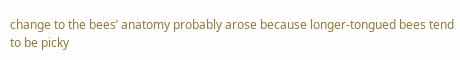change to the bees’ anatomy probably arose because longer-tongued bees tend to be picky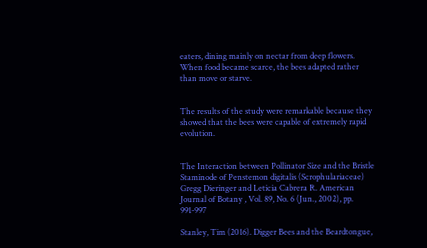eaters, dining mainly on nectar from deep flowers. When food became scarce, the bees adapted rather than move or starve.


The results of the study were remarkable because they showed that the bees were capable of extremely rapid evolution.


The Interaction between Pollinator Size and the Bristle Staminode of Penstemon digitalis (Scrophulariaceae) Gregg Dieringer and Leticia Cabrera R. American Journal of Botany , Vol. 89, No. 6 (Jun., 2002), pp. 991-997

Stanley, Tim (2016). Digger Bees and the Beardtongue,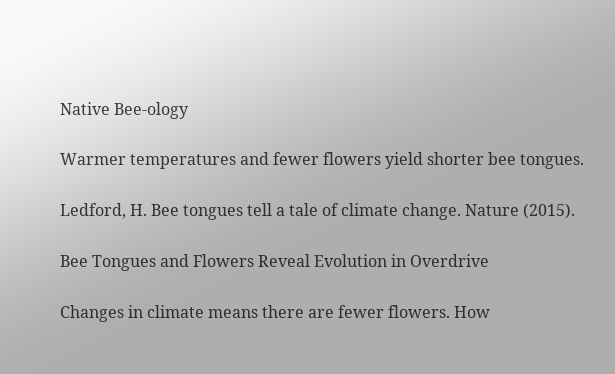Native Bee-ology

Warmer temperatures and fewer flowers yield shorter bee tongues.

Ledford, H. Bee tongues tell a tale of climate change. Nature (2015).

Bee Tongues and Flowers Reveal Evolution in Overdrive

Changes in climate means there are fewer flowers. How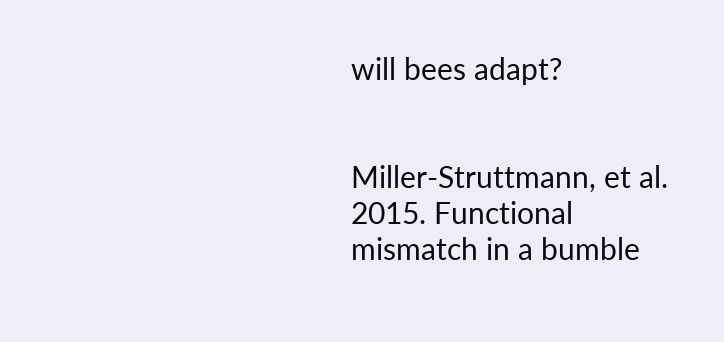will bees adapt?


Miller-Struttmann, et al. 2015. Functional mismatch in a bumble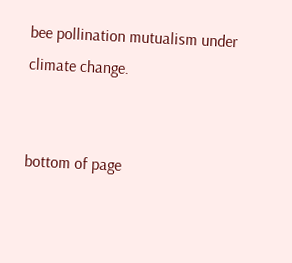bee pollination mutualism under climate change.


bottom of page